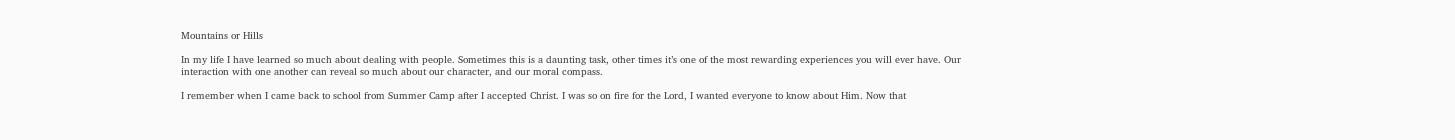Mountains or Hills

In my life I have learned so much about dealing with people. Sometimes this is a daunting task, other times it’s one of the most rewarding experiences you will ever have. Our interaction with one another can reveal so much about our character, and our moral compass.

I remember when I came back to school from Summer Camp after I accepted Christ. I was so on fire for the Lord, I wanted everyone to know about Him. Now that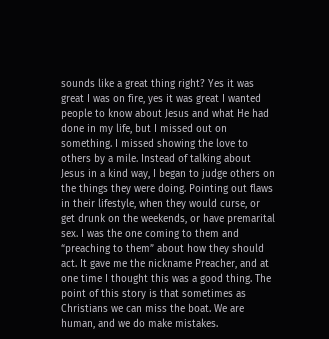sounds like a great thing right? Yes it was great I was on fire, yes it was great I wanted people to know about Jesus and what He had done in my life, but I missed out on something. I missed showing the love to others by a mile. Instead of talking about Jesus in a kind way, I began to judge others on the things they were doing. Pointing out flaws in their lifestyle, when they would curse, or get drunk on the weekends, or have premarital sex. I was the one coming to them and “preaching to them” about how they should act. It gave me the nickname Preacher, and at one time I thought this was a good thing. The point of this story is that sometimes as Christians we can miss the boat. We are human, and we do make mistakes.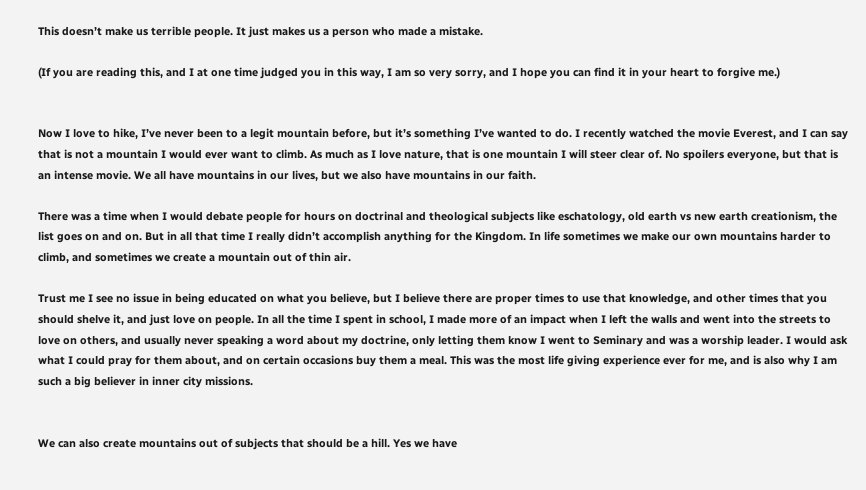This doesn’t make us terrible people. It just makes us a person who made a mistake.

(If you are reading this, and I at one time judged you in this way, I am so very sorry, and I hope you can find it in your heart to forgive me.)


Now I love to hike, I’ve never been to a legit mountain before, but it’s something I’ve wanted to do. I recently watched the movie Everest, and I can say that is not a mountain I would ever want to climb. As much as I love nature, that is one mountain I will steer clear of. No spoilers everyone, but that is an intense movie. We all have mountains in our lives, but we also have mountains in our faith.

There was a time when I would debate people for hours on doctrinal and theological subjects like eschatology, old earth vs new earth creationism, the list goes on and on. But in all that time I really didn’t accomplish anything for the Kingdom. In life sometimes we make our own mountains harder to climb, and sometimes we create a mountain out of thin air.

Trust me I see no issue in being educated on what you believe, but I believe there are proper times to use that knowledge, and other times that you should shelve it, and just love on people. In all the time I spent in school, I made more of an impact when I left the walls and went into the streets to love on others, and usually never speaking a word about my doctrine, only letting them know I went to Seminary and was a worship leader. I would ask what I could pray for them about, and on certain occasions buy them a meal. This was the most life giving experience ever for me, and is also why I am such a big believer in inner city missions.


We can also create mountains out of subjects that should be a hill. Yes we have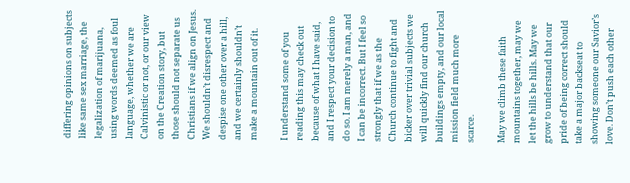differing opinions on subjects like same sex marriage, the legalization of marijuana, using words deemed as foul language, whether we are Calvinistic or not, or our view on the Creation story, but those should not separate us Christians if we align on Jesus. We shouldn’t disrespect and despise one other over a hill, and we certainly shouldn’t make a mountain out of it.

I understand some of you reading this may check out because of what I have said, and I respect your decision to do so. I am merely a man, and I can be incorrect. But I feel so strongly that if we as the Church continue to fight and bicker over trivial subjects we will quickly find our church buildings empty, and our local mission field much more scarce.

May we climb these faith mountains together, may we let the hills be hills. May we grow to understand that our pride of being correct should take a major backseat to showing someone our Savior’s love. Don’t push each other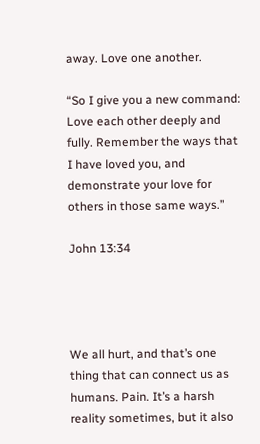away. Love one another.

“So I give you a new command: Love each other deeply and fully. Remember the ways that I have loved you, and demonstrate your love for others in those same ways.”

John 13:34




We all hurt, and that’s one thing that can connect us as humans. Pain. It’s a harsh reality sometimes, but it also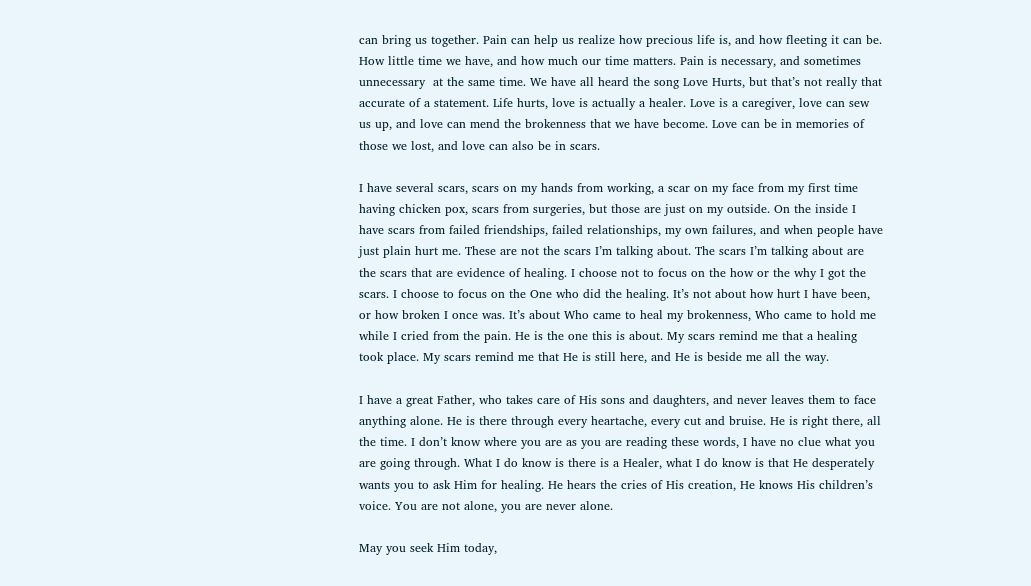can bring us together. Pain can help us realize how precious life is, and how fleeting it can be. How little time we have, and how much our time matters. Pain is necessary, and sometimes unnecessary  at the same time. We have all heard the song Love Hurts, but that’s not really that accurate of a statement. Life hurts, love is actually a healer. Love is a caregiver, love can sew us up, and love can mend the brokenness that we have become. Love can be in memories of those we lost, and love can also be in scars.

I have several scars, scars on my hands from working, a scar on my face from my first time having chicken pox, scars from surgeries, but those are just on my outside. On the inside I have scars from failed friendships, failed relationships, my own failures, and when people have just plain hurt me. These are not the scars I’m talking about. The scars I’m talking about are the scars that are evidence of healing. I choose not to focus on the how or the why I got the scars. I choose to focus on the One who did the healing. It’s not about how hurt I have been, or how broken I once was. It’s about Who came to heal my brokenness, Who came to hold me while I cried from the pain. He is the one this is about. My scars remind me that a healing took place. My scars remind me that He is still here, and He is beside me all the way.

I have a great Father, who takes care of His sons and daughters, and never leaves them to face anything alone. He is there through every heartache, every cut and bruise. He is right there, all the time. I don’t know where you are as you are reading these words, I have no clue what you are going through. What I do know is there is a Healer, what I do know is that He desperately wants you to ask Him for healing. He hears the cries of His creation, He knows His children’s voice. You are not alone, you are never alone.

May you seek Him today,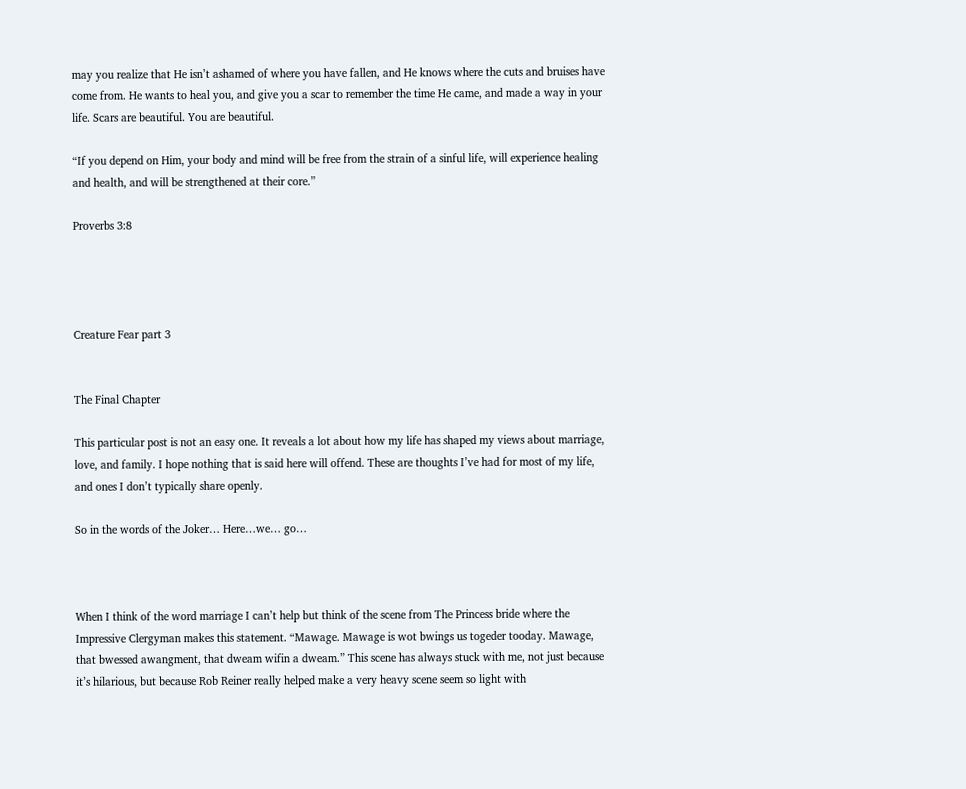may you realize that He isn’t ashamed of where you have fallen, and He knows where the cuts and bruises have come from. He wants to heal you, and give you a scar to remember the time He came, and made a way in your life. Scars are beautiful. You are beautiful.

“If you depend on Him, your body and mind will be free from the strain of a sinful life, will experience healing and health, and will be strengthened at their core.”

Proverbs 3:8




Creature Fear part 3


The Final Chapter

This particular post is not an easy one. It reveals a lot about how my life has shaped my views about marriage, love, and family. I hope nothing that is said here will offend. These are thoughts I’ve had for most of my life, and ones I don’t typically share openly.

So in the words of the Joker… Here…we… go…



When I think of the word marriage I can’t help but think of the scene from The Princess bride where the Impressive Clergyman makes this statement. “Mawage. Mawage is wot bwings us togeder tooday. Mawage, that bwessed awangment, that dweam wifin a dweam.” This scene has always stuck with me, not just because it’s hilarious, but because Rob Reiner really helped make a very heavy scene seem so light with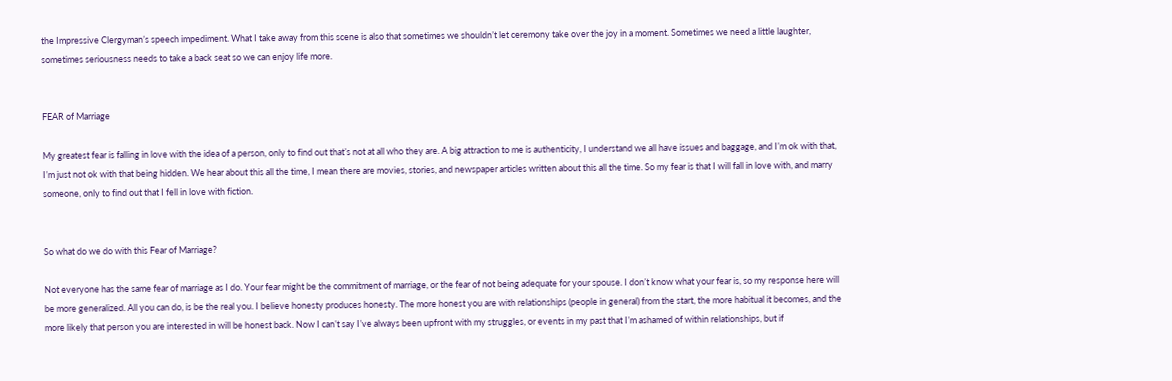the Impressive Clergyman’s speech impediment. What I take away from this scene is also that sometimes we shouldn’t let ceremony take over the joy in a moment. Sometimes we need a little laughter, sometimes seriousness needs to take a back seat so we can enjoy life more.


FEAR of Marriage

My greatest fear is falling in love with the idea of a person, only to find out that’s not at all who they are. A big attraction to me is authenticity, I understand we all have issues and baggage, and I’m ok with that, I’m just not ok with that being hidden. We hear about this all the time, I mean there are movies, stories, and newspaper articles written about this all the time. So my fear is that I will fall in love with, and marry someone, only to find out that I fell in love with fiction.


So what do we do with this Fear of Marriage?

Not everyone has the same fear of marriage as I do. Your fear might be the commitment of marriage, or the fear of not being adequate for your spouse. I don’t know what your fear is, so my response here will be more generalized. All you can do, is be the real you. I believe honesty produces honesty. The more honest you are with relationships (people in general) from the start, the more habitual it becomes, and the more likely that person you are interested in will be honest back. Now I can’t say I’ve always been upfront with my struggles, or events in my past that I’m ashamed of within relationships, but if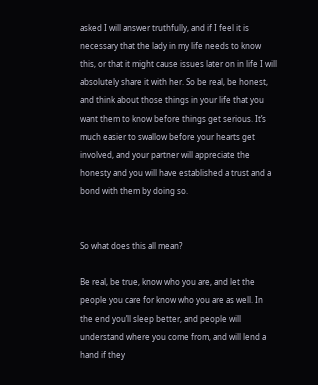asked I will answer truthfully, and if I feel it is necessary that the lady in my life needs to know this, or that it might cause issues later on in life I will absolutely share it with her. So be real, be honest, and think about those things in your life that you want them to know before things get serious. It’s much easier to swallow before your hearts get involved, and your partner will appreciate the honesty and you will have established a trust and a bond with them by doing so.


So what does this all mean?

Be real, be true, know who you are, and let the people you care for know who you are as well. In the end you’ll sleep better, and people will understand where you come from, and will lend a hand if they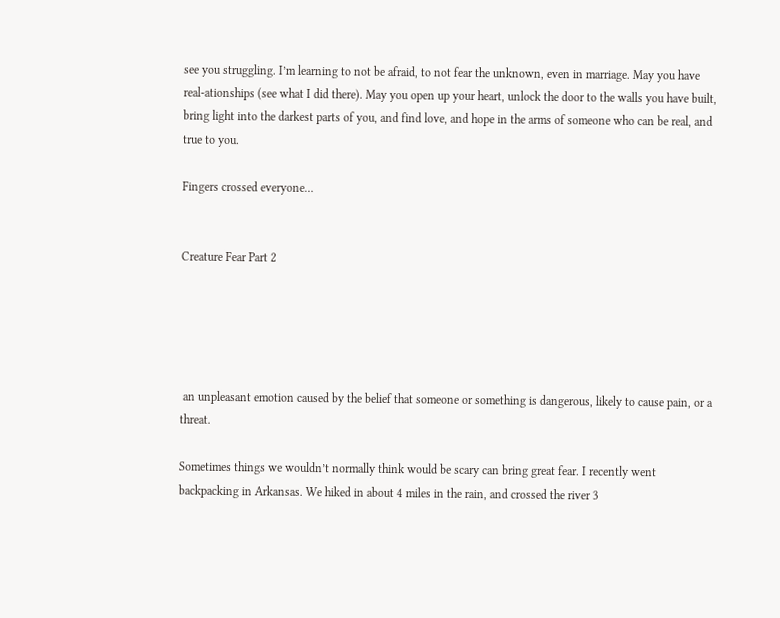see you struggling. I’m learning to not be afraid, to not fear the unknown, even in marriage. May you have real-ationships (see what I did there). May you open up your heart, unlock the door to the walls you have built, bring light into the darkest parts of you, and find love, and hope in the arms of someone who can be real, and true to you.

Fingers crossed everyone…


Creature Fear Part 2





 an unpleasant emotion caused by the belief that someone or something is dangerous, likely to cause pain, or a threat.

Sometimes things we wouldn’t normally think would be scary can bring great fear. I recently went backpacking in Arkansas. We hiked in about 4 miles in the rain, and crossed the river 3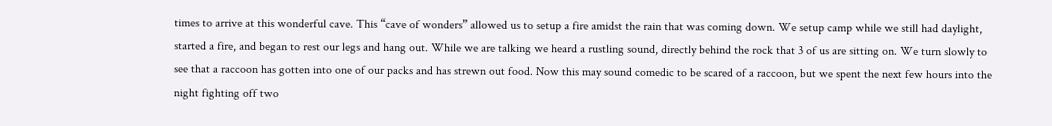times to arrive at this wonderful cave. This “cave of wonders” allowed us to setup a fire amidst the rain that was coming down. We setup camp while we still had daylight, started a fire, and began to rest our legs and hang out. While we are talking we heard a rustling sound, directly behind the rock that 3 of us are sitting on. We turn slowly to see that a raccoon has gotten into one of our packs and has strewn out food. Now this may sound comedic to be scared of a raccoon, but we spent the next few hours into the night fighting off two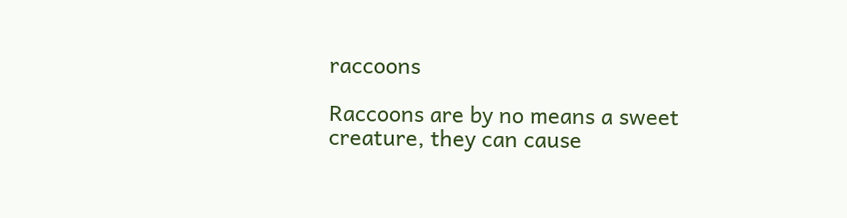raccoons

Raccoons are by no means a sweet creature, they can cause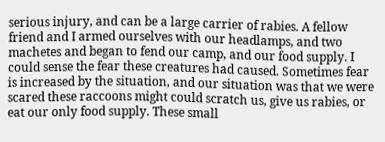serious injury, and can be a large carrier of rabies. A fellow friend and I armed ourselves with our headlamps, and two machetes and began to fend our camp, and our food supply. I could sense the fear these creatures had caused. Sometimes fear is increased by the situation, and our situation was that we were scared these raccoons might could scratch us, give us rabies, or eat our only food supply. These small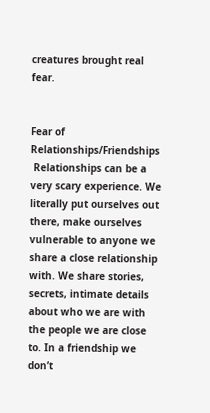creatures brought real fear.


Fear of Relationships/Friendships
 Relationships can be a very scary experience. We literally put ourselves out there, make ourselves vulnerable to anyone we share a close relationship with. We share stories, secrets, intimate details about who we are with the people we are close to. In a friendship we don’t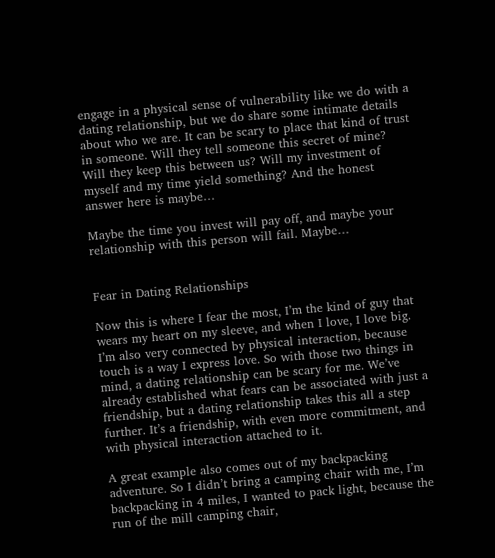engage in a physical sense of vulnerability like we do with a dating relationship, but we do share some intimate details about who we are. It can be scary to place that kind of trust in someone. Will they tell someone this secret of mine? Will they keep this between us? Will my investment of myself and my time yield something? And the honest answer here is maybe…

Maybe the time you invest will pay off, and maybe your relationship with this person will fail. Maybe…


Fear in Dating Relationships

Now this is where I fear the most, I’m the kind of guy that wears my heart on my sleeve, and when I love, I love big. I’m also very connected by physical interaction, because touch is a way I express love. So with those two things in mind, a dating relationship can be scary for me. We’ve already established what fears can be associated with just a friendship, but a dating relationship takes this all a step further. It’s a friendship, with even more commitment, and with physical interaction attached to it.

A great example also comes out of my backpacking adventure. So I didn’t bring a camping chair with me, I’m backpacking in 4 miles, I wanted to pack light, because the run of the mill camping chair,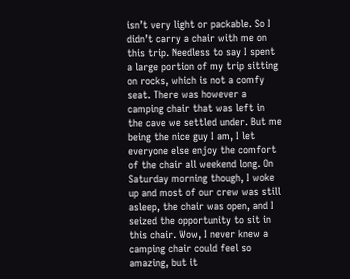isn’t very light or packable. So I didn’t carry a chair with me on this trip. Needless to say I spent a large portion of my trip sitting on rocks, which is not a comfy seat. There was however a camping chair that was left in the cave we settled under. But me being the nice guy I am, I let everyone else enjoy the comfort of the chair all weekend long. On Saturday morning though, I woke up and most of our crew was still asleep, the chair was open, and I seized the opportunity to sit in this chair. Wow, I never knew a camping chair could feel so amazing, but it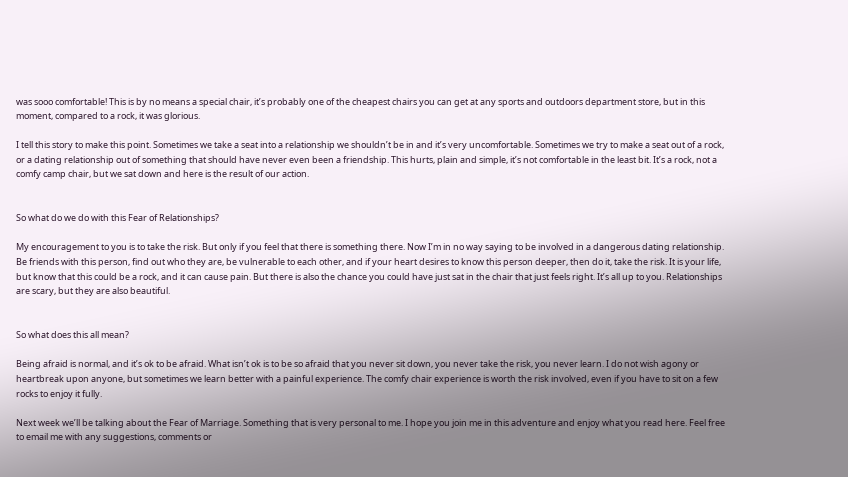was sooo comfortable! This is by no means a special chair, it’s probably one of the cheapest chairs you can get at any sports and outdoors department store, but in this moment, compared to a rock, it was glorious.

I tell this story to make this point. Sometimes we take a seat into a relationship we shouldn’t be in and it’s very uncomfortable. Sometimes we try to make a seat out of a rock, or a dating relationship out of something that should have never even been a friendship. This hurts, plain and simple, it’s not comfortable in the least bit. It’s a rock, not a comfy camp chair, but we sat down and here is the result of our action.


So what do we do with this Fear of Relationships?

My encouragement to you is to take the risk. But only if you feel that there is something there. Now I’m in no way saying to be involved in a dangerous dating relationship. Be friends with this person, find out who they are, be vulnerable to each other, and if your heart desires to know this person deeper, then do it, take the risk. It is your life, but know that this could be a rock, and it can cause pain. But there is also the chance you could have just sat in the chair that just feels right. It’s all up to you. Relationships are scary, but they are also beautiful.


So what does this all mean?

Being afraid is normal, and it’s ok to be afraid. What isn’t ok is to be so afraid that you never sit down, you never take the risk, you never learn. I do not wish agony or heartbreak upon anyone, but sometimes we learn better with a painful experience. The comfy chair experience is worth the risk involved, even if you have to sit on a few rocks to enjoy it fully.

Next week we’ll be talking about the Fear of Marriage. Something that is very personal to me. I hope you join me in this adventure and enjoy what you read here. Feel free to email me with any suggestions, comments or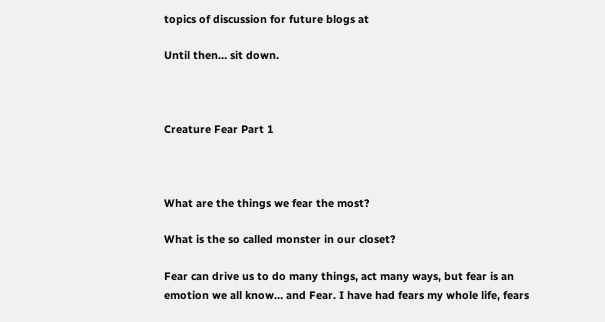topics of discussion for future blogs at

Until then… sit down.



Creature Fear Part 1



What are the things we fear the most?

What is the so called monster in our closet?

Fear can drive us to do many things, act many ways, but fear is an emotion we all know… and Fear. I have had fears my whole life, fears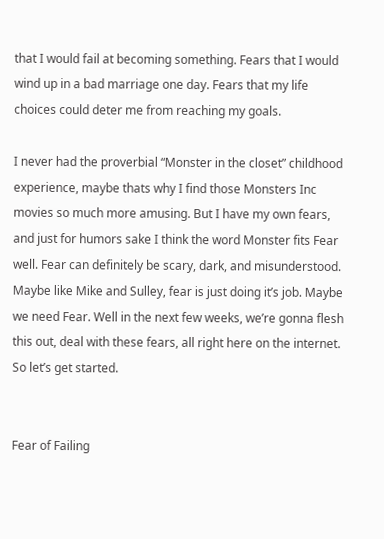that I would fail at becoming something. Fears that I would wind up in a bad marriage one day. Fears that my life choices could deter me from reaching my goals.

I never had the proverbial “Monster in the closet” childhood experience, maybe thats why I find those Monsters Inc movies so much more amusing. But I have my own fears, and just for humors sake I think the word Monster fits Fear well. Fear can definitely be scary, dark, and misunderstood. Maybe like Mike and Sulley, fear is just doing it’s job. Maybe we need Fear. Well in the next few weeks, we’re gonna flesh this out, deal with these fears, all right here on the internet. So let’s get started.


Fear of Failing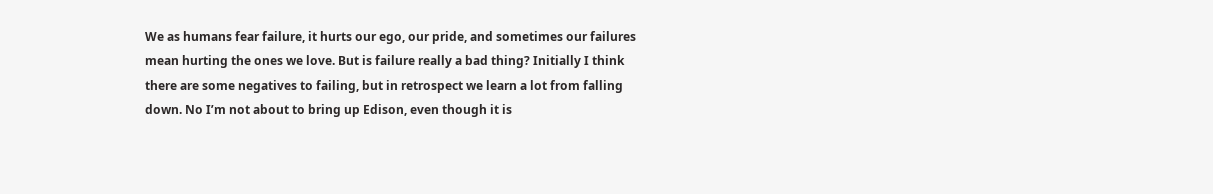We as humans fear failure, it hurts our ego, our pride, and sometimes our failures mean hurting the ones we love. But is failure really a bad thing? Initially I think there are some negatives to failing, but in retrospect we learn a lot from falling down. No I’m not about to bring up Edison, even though it is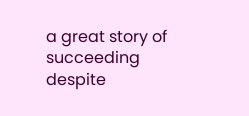a great story of succeeding despite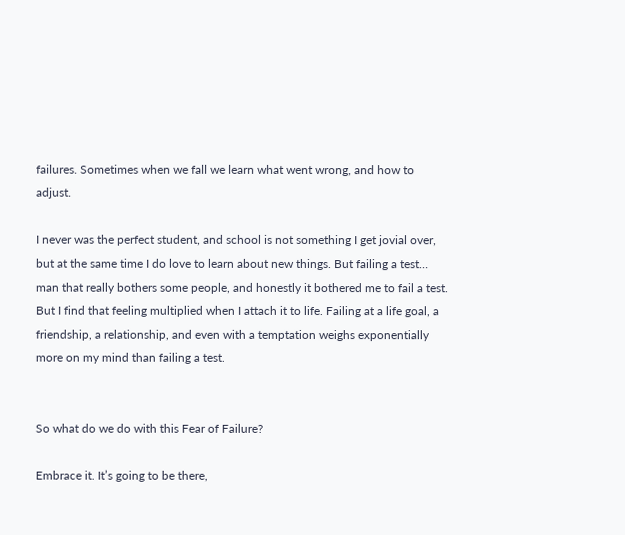failures. Sometimes when we fall we learn what went wrong, and how to adjust.

I never was the perfect student, and school is not something I get jovial over, but at the same time I do love to learn about new things. But failing a test… man that really bothers some people, and honestly it bothered me to fail a test. But I find that feeling multiplied when I attach it to life. Failing at a life goal, a friendship, a relationship, and even with a temptation weighs exponentially more on my mind than failing a test.


So what do we do with this Fear of Failure?

Embrace it. It’s going to be there,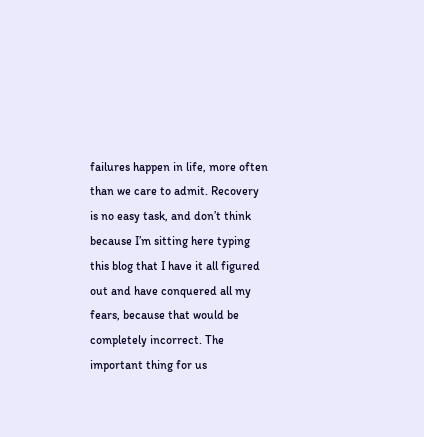failures happen in life, more often than we care to admit. Recovery is no easy task, and don’t think because I’m sitting here typing this blog that I have it all figured out and have conquered all my fears, because that would be completely incorrect. The important thing for us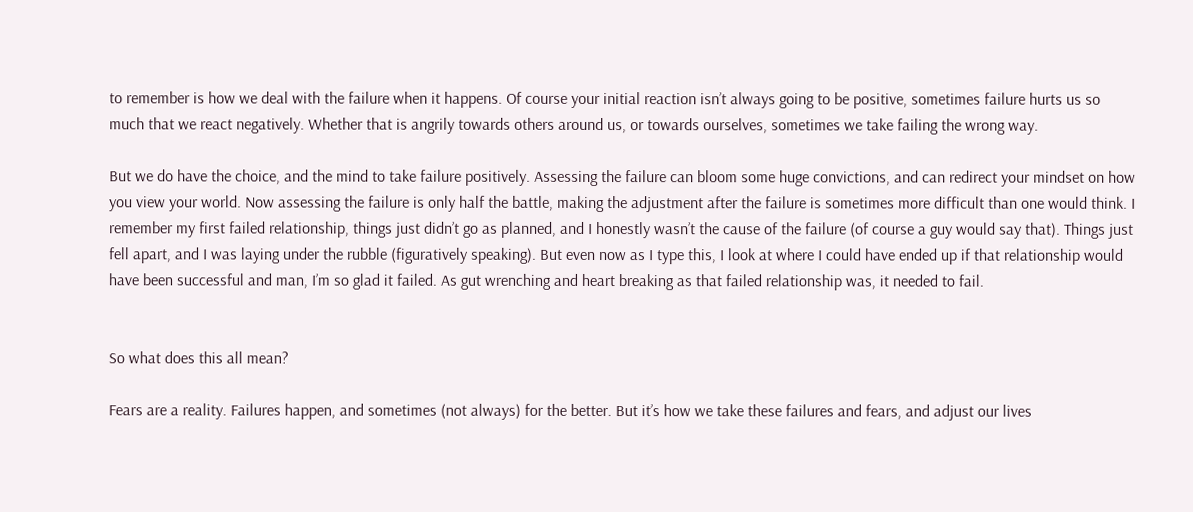to remember is how we deal with the failure when it happens. Of course your initial reaction isn’t always going to be positive, sometimes failure hurts us so much that we react negatively. Whether that is angrily towards others around us, or towards ourselves, sometimes we take failing the wrong way.

But we do have the choice, and the mind to take failure positively. Assessing the failure can bloom some huge convictions, and can redirect your mindset on how you view your world. Now assessing the failure is only half the battle, making the adjustment after the failure is sometimes more difficult than one would think. I remember my first failed relationship, things just didn’t go as planned, and I honestly wasn’t the cause of the failure (of course a guy would say that). Things just fell apart, and I was laying under the rubble (figuratively speaking). But even now as I type this, I look at where I could have ended up if that relationship would have been successful and man, I’m so glad it failed. As gut wrenching and heart breaking as that failed relationship was, it needed to fail.


So what does this all mean?

Fears are a reality. Failures happen, and sometimes (not always) for the better. But it’s how we take these failures and fears, and adjust our lives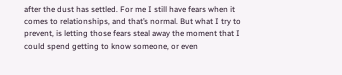after the dust has settled. For me I still have fears when it comes to relationships, and that’s normal. But what I try to prevent, is letting those fears steal away the moment that I could spend getting to know someone, or even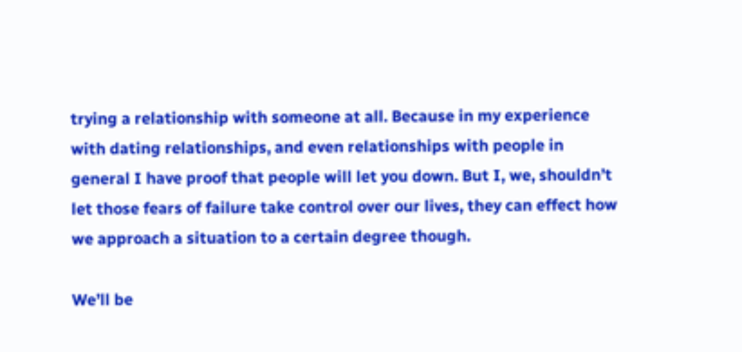trying a relationship with someone at all. Because in my experience with dating relationships, and even relationships with people in general I have proof that people will let you down. But I, we, shouldn’t let those fears of failure take control over our lives, they can effect how we approach a situation to a certain degree though.

We’ll be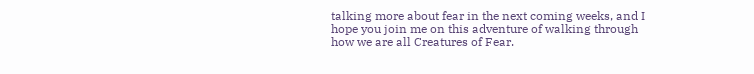talking more about fear in the next coming weeks, and I hope you join me on this adventure of walking through how we are all Creatures of Fear.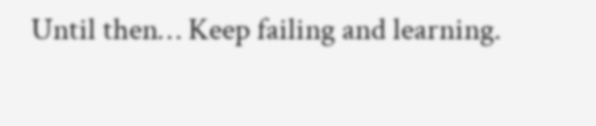Until then… Keep failing and learning.